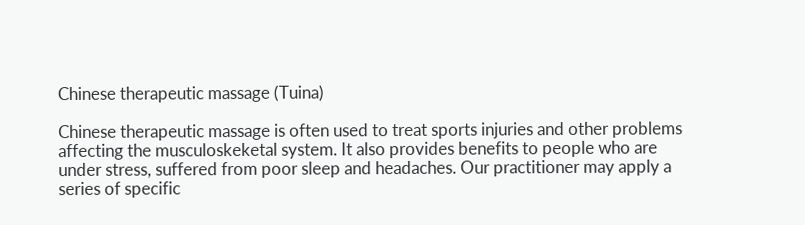Chinese therapeutic massage (Tuina)

Chinese therapeutic massage is often used to treat sports injuries and other problems affecting the musculoskeketal system. It also provides benefits to people who are under stress, suffered from poor sleep and headaches. Our practitioner may apply a series of specific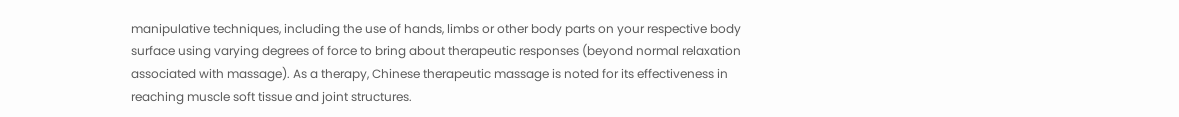manipulative techniques, including the use of hands, limbs or other body parts on your respective body surface using varying degrees of force to bring about therapeutic responses (beyond normal relaxation associated with massage). As a therapy, Chinese therapeutic massage is noted for its effectiveness in reaching muscle soft tissue and joint structures.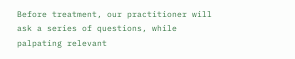Before treatment, our practitioner will ask a series of questions, while palpating relevant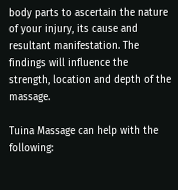body parts to ascertain the nature of your injury, its cause and resultant manifestation. The findings will influence the strength, location and depth of the massage.

Tuina Massage can help with the following: